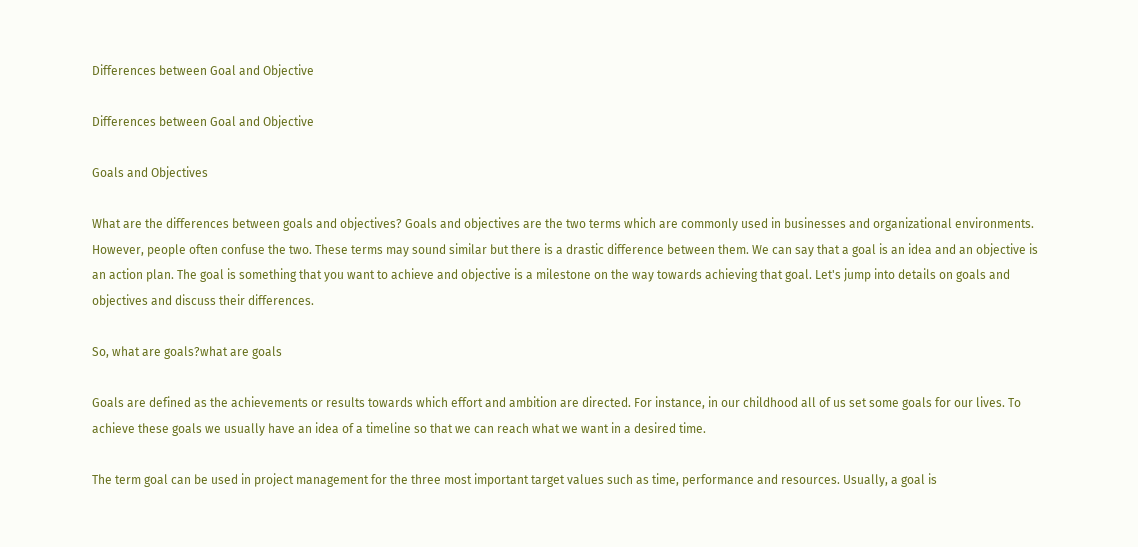Differences between Goal and Objective

Differences between Goal and Objective

Goals and Objectives

What are the differences between goals and objectives? Goals and objectives are the two terms which are commonly used in businesses and organizational environments. However, people often confuse the two. These terms may sound similar but there is a drastic difference between them. We can say that a goal is an idea and an objective is an action plan. The goal is something that you want to achieve and objective is a milestone on the way towards achieving that goal. Let's jump into details on goals and objectives and discuss their differences.

So, what are goals?what are goals

Goals are defined as the achievements or results towards which effort and ambition are directed. For instance, in our childhood all of us set some goals for our lives. To achieve these goals we usually have an idea of a timeline so that we can reach what we want in a desired time.

The term goal can be used in project management for the three most important target values such as time, performance and resources. Usually, a goal is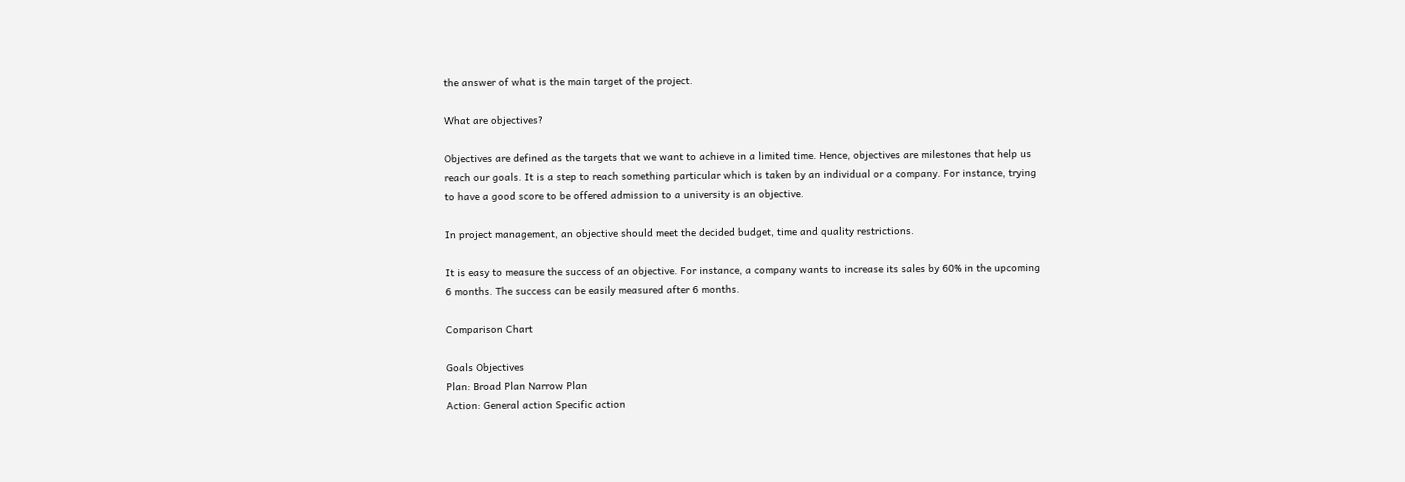the answer of what is the main target of the project.

What are objectives?

Objectives are defined as the targets that we want to achieve in a limited time. Hence, objectives are milestones that help us reach our goals. It is a step to reach something particular which is taken by an individual or a company. For instance, trying to have a good score to be offered admission to a university is an objective.

In project management, an objective should meet the decided budget, time and quality restrictions.

It is easy to measure the success of an objective. For instance, a company wants to increase its sales by 60% in the upcoming 6 months. The success can be easily measured after 6 months.

Comparison Chart

Goals Objectives
Plan: Broad Plan Narrow Plan
Action: General action Specific action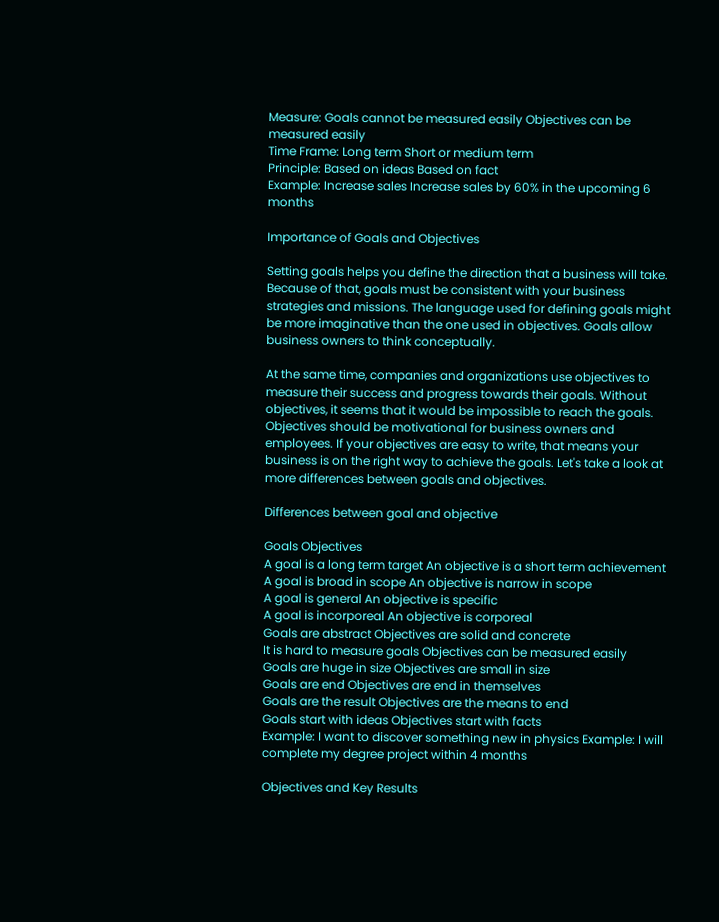Measure: Goals cannot be measured easily Objectives can be measured easily
Time Frame: Long term Short or medium term
Principle: Based on ideas Based on fact
Example: Increase sales Increase sales by 60% in the upcoming 6 months

Importance of Goals and Objectives

Setting goals helps you define the direction that a business will take. Because of that, goals must be consistent with your business strategies and missions. The language used for defining goals might be more imaginative than the one used in objectives. Goals allow business owners to think conceptually.

At the same time, companies and organizations use objectives to measure their success and progress towards their goals. Without objectives, it seems that it would be impossible to reach the goals. Objectives should be motivational for business owners and employees. If your objectives are easy to write, that means your business is on the right way to achieve the goals. Let's take a look at more differences between goals and objectives.

Differences between goal and objective

Goals Objectives
A goal is a long term target An objective is a short term achievement
A goal is broad in scope An objective is narrow in scope
A goal is general An objective is specific
A goal is incorporeal An objective is corporeal
Goals are abstract Objectives are solid and concrete
It is hard to measure goals Objectives can be measured easily
Goals are huge in size Objectives are small in size
Goals are end Objectives are end in themselves
Goals are the result Objectives are the means to end
Goals start with ideas Objectives start with facts
Example: I want to discover something new in physics Example: I will complete my degree project within 4 months

Objectives and Key Results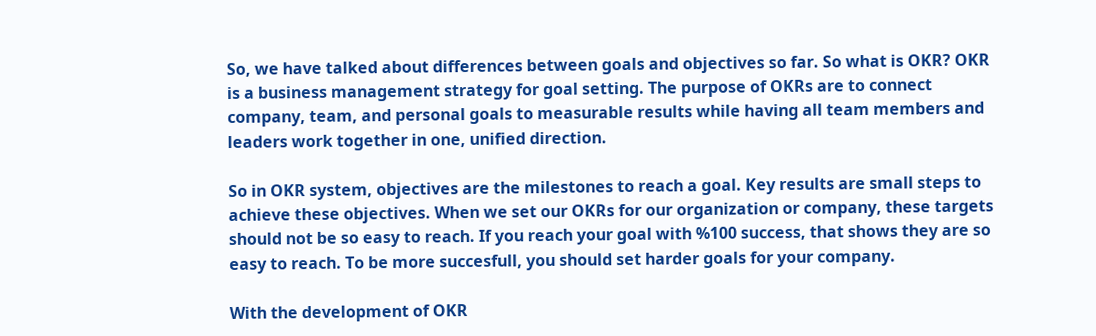So, we have talked about differences between goals and objectives so far. So what is OKR? OKR is a business management strategy for goal setting. The purpose of OKRs are to connect company, team, and personal goals to measurable results while having all team members and leaders work together in one, unified direction.

So in OKR system, objectives are the milestones to reach a goal. Key results are small steps to achieve these objectives. When we set our OKRs for our organization or company, these targets should not be so easy to reach. If you reach your goal with %100 success, that shows they are so easy to reach. To be more succesfull, you should set harder goals for your company.

With the development of OKR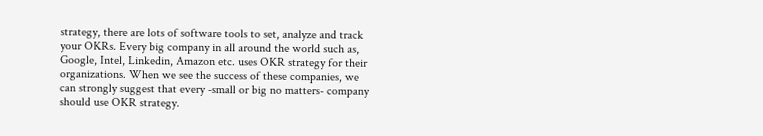strategy, there are lots of software tools to set, analyze and track your OKRs. Every big company in all around the world such as, Google, Intel, Linkedin, Amazon etc. uses OKR strategy for their organizations. When we see the success of these companies, we can strongly suggest that every -small or big no matters- company should use OKR strategy.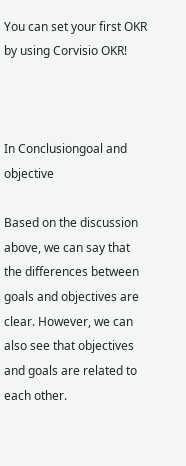You can set your first OKR by using Corvisio OKR!



In Conclusiongoal and objective

Based on the discussion above, we can say that the differences between goals and objectives are clear. However, we can also see that objectives and goals are related to each other.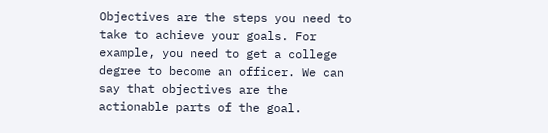Objectives are the steps you need to take to achieve your goals. For example, you need to get a college degree to become an officer. We can say that objectives are the actionable parts of the goal.